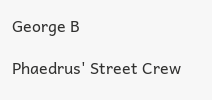George B

Phaedrus' Street Crew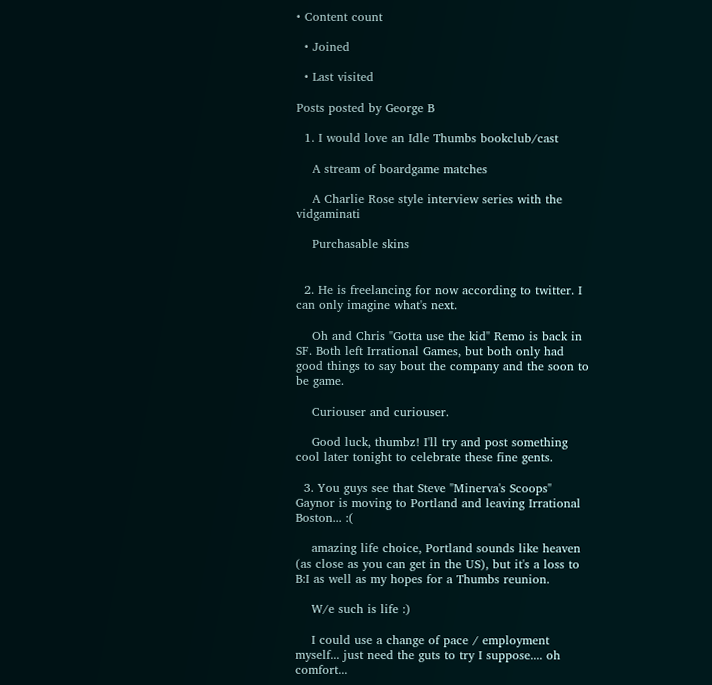• Content count

  • Joined

  • Last visited

Posts posted by George B

  1. I would love an Idle Thumbs bookclub/cast

    A stream of boardgame matches

    A Charlie Rose style interview series with the vidgaminati

    Purchasable skins


  2. He is freelancing for now according to twitter. I can only imagine what's next.

    Oh and Chris "Gotta use the kid" Remo is back in SF. Both left Irrational Games, but both only had good things to say bout the company and the soon to be game.

    Curiouser and curiouser.

    Good luck, thumbz! I'll try and post something cool later tonight to celebrate these fine gents.

  3. You guys see that Steve "Minerva's Scoops" Gaynor is moving to Portland and leaving Irrational Boston... :(

    amazing life choice, Portland sounds like heaven (as close as you can get in the US), but it's a loss to B:I as well as my hopes for a Thumbs reunion.

    W/e such is life :)

    I could use a change of pace / employment myself... just need the guts to try I suppose.... oh comfort...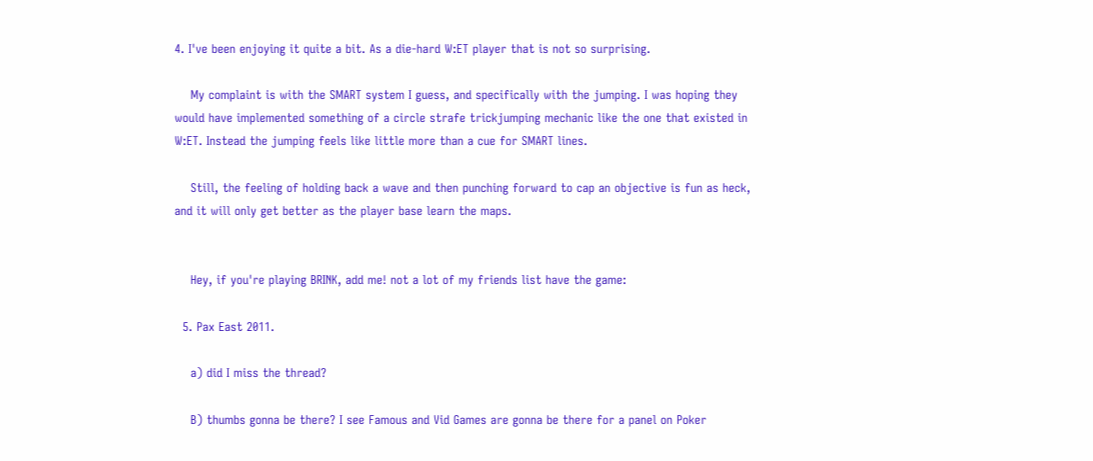4. I've been enjoying it quite a bit. As a die-hard W:ET player that is not so surprising.

    My complaint is with the SMART system I guess, and specifically with the jumping. I was hoping they would have implemented something of a circle strafe trickjumping mechanic like the one that existed in W:ET. Instead the jumping feels like little more than a cue for SMART lines.

    Still, the feeling of holding back a wave and then punching forward to cap an objective is fun as heck, and it will only get better as the player base learn the maps.


    Hey, if you're playing BRINK, add me! not a lot of my friends list have the game:

  5. Pax East 2011.

    a) did I miss the thread?

    B) thumbs gonna be there? I see Famous and Vid Games are gonna be there for a panel on Poker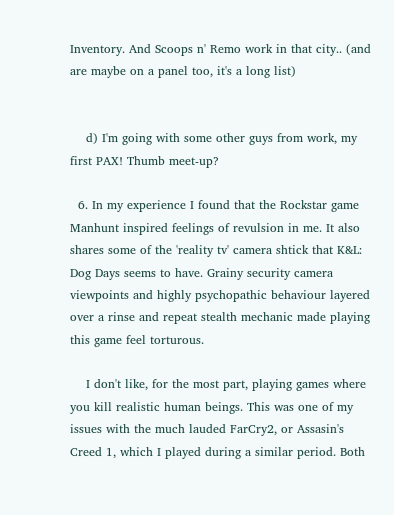Inventory. And Scoops n' Remo work in that city.. (and are maybe on a panel too, it's a long list)


    d) I'm going with some other guys from work, my first PAX! Thumb meet-up?

  6. In my experience I found that the Rockstar game Manhunt inspired feelings of revulsion in me. It also shares some of the 'reality tv' camera shtick that K&L: Dog Days seems to have. Grainy security camera viewpoints and highly psychopathic behaviour layered over a rinse and repeat stealth mechanic made playing this game feel torturous.

    I don't like, for the most part, playing games where you kill realistic human beings. This was one of my issues with the much lauded FarCry2, or Assasin's Creed 1, which I played during a similar period. Both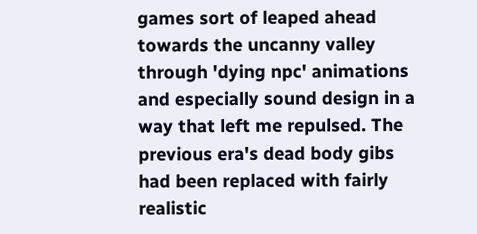games sort of leaped ahead towards the uncanny valley through 'dying npc' animations and especially sound design in a way that left me repulsed. The previous era's dead body gibs had been replaced with fairly realistic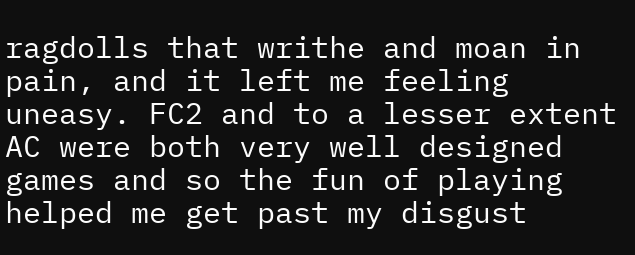ragdolls that writhe and moan in pain, and it left me feeling uneasy. FC2 and to a lesser extent AC were both very well designed games and so the fun of playing helped me get past my disgust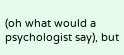(oh what would a psychologist say), but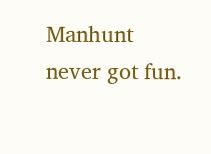Manhunt never got fun.